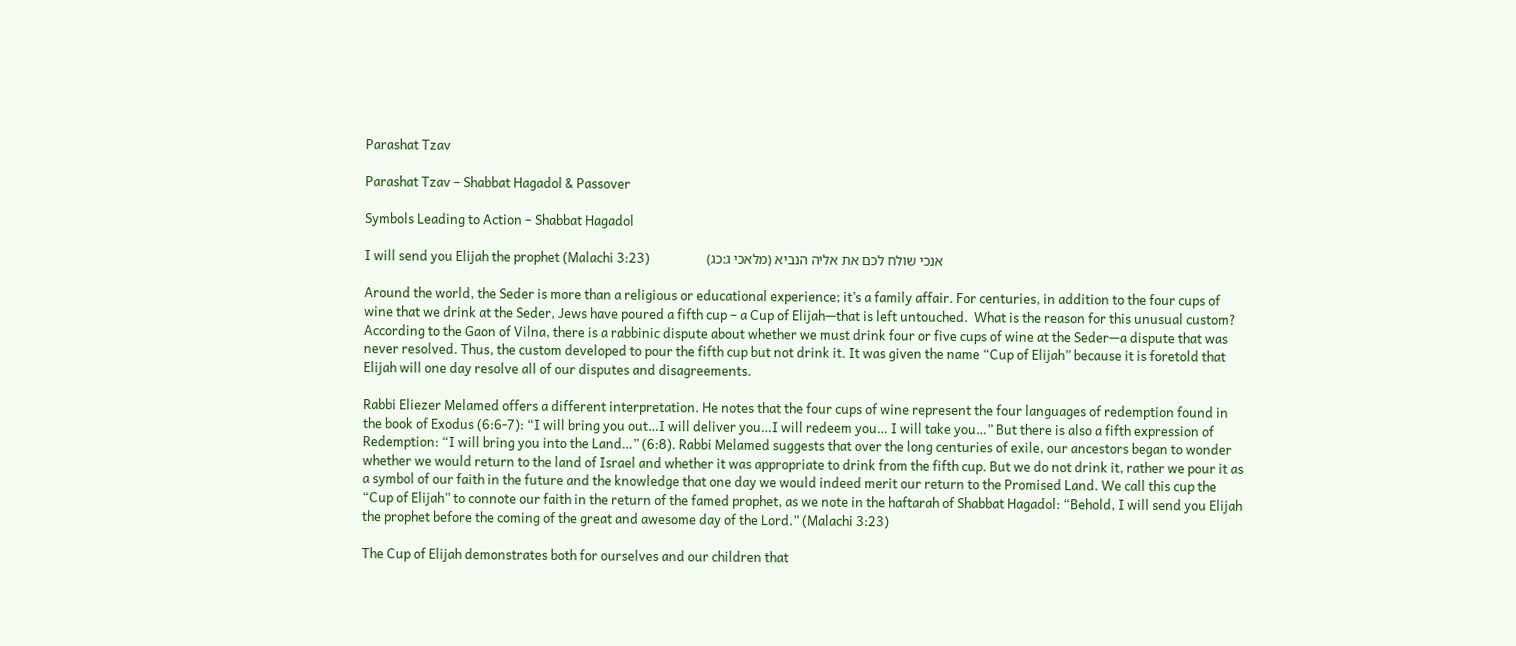Parashat Tzav

Parashat Tzav – Shabbat Hagadol & Passover

Symbols Leading to Action – Shabbat Hagadol

I will send you Elijah the prophet (Malachi 3:23)                   אנכי שולח לכם את אליה הנביא (מלאכי ג:כג)

Around the world, the Seder is more than a religious or educational experience; it’s a family affair. For centuries, in addition to the four cups of wine that we drink at the Seder, Jews have poured a fifth cup – a Cup of Elijah—that is left untouched.  What is the reason for this unusual custom? According to the Gaon of Vilna, there is a rabbinic dispute about whether we must drink four or five cups of wine at the Seder—a dispute that was never resolved. Thus, the custom developed to pour the fifth cup but not drink it. It was given the name “Cup of Elijah” because it is foretold that Elijah will one day resolve all of our disputes and disagreements.

Rabbi Eliezer Melamed offers a different interpretation. He notes that the four cups of wine represent the four languages of redemption found in the book of Exodus (6:6-7): “I will bring you out…I will deliver you…I will redeem you… I will take you…” But there is also a fifth expression of Redemption: “I will bring you into the Land…” (6:8). Rabbi Melamed suggests that over the long centuries of exile, our ancestors began to wonder whether we would return to the land of Israel and whether it was appropriate to drink from the fifth cup. But we do not drink it, rather we pour it as a symbol of our faith in the future and the knowledge that one day we would indeed merit our return to the Promised Land. We call this cup the “Cup of Elijah” to connote our faith in the return of the famed prophet, as we note in the haftarah of Shabbat Hagadol: “Behold, I will send you Elijah the prophet before the coming of the great and awesome day of the Lord.” (Malachi 3:23)

The Cup of Elijah demonstrates both for ourselves and our children that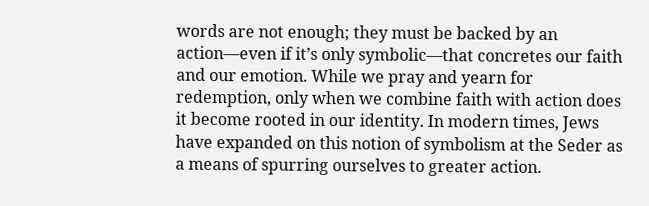words are not enough; they must be backed by an action—even if it’s only symbolic—that concretes our faith and our emotion. While we pray and yearn for redemption, only when we combine faith with action does it become rooted in our identity. In modern times, Jews have expanded on this notion of symbolism at the Seder as a means of spurring ourselves to greater action.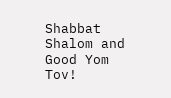Shabbat Shalom and Good Yom Tov!